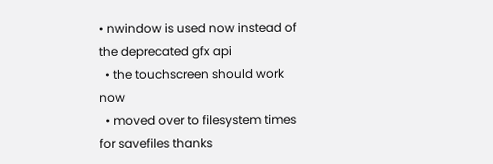• nwindow is used now instead of the deprecated gfx api
  • the touchscreen should work now
  • moved over to filesystem times for savefiles thanks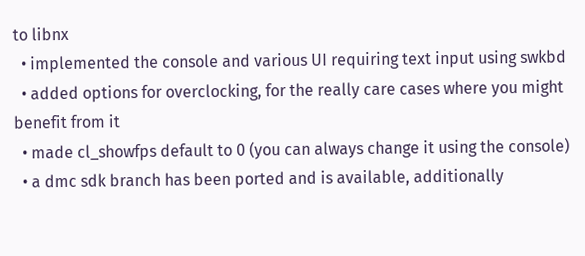to libnx
  • implemented the console and various UI requiring text input using swkbd
  • added options for overclocking, for the really care cases where you might benefit from it
  • made cl_showfps default to 0 (you can always change it using the console)
  • a dmc sdk branch has been ported and is available, additionally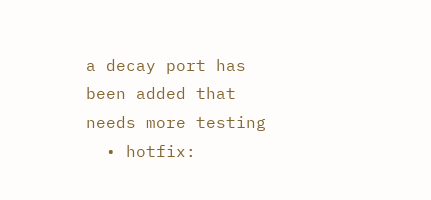a decay port has been added that needs more testing
  • hotfix: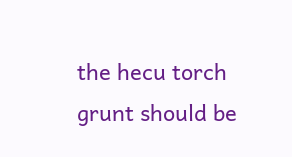the hecu torch grunt should be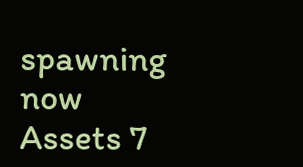spawning now
Assets 7